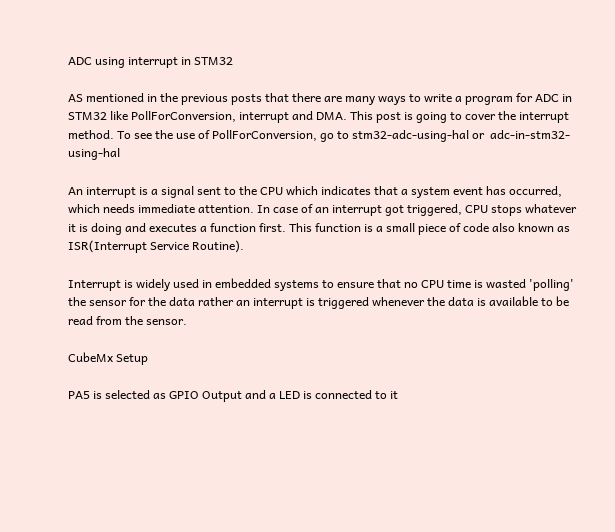ADC using interrupt in STM32

AS mentioned in the previous posts that there are many ways to write a program for ADC in STM32 like PollForConversion, interrupt and DMA. This post is going to cover the interrupt method. To see the use of PollForConversion, go to stm32-adc-using-hal or  adc-in-stm32-using-hal

An interrupt is a signal sent to the CPU which indicates that a system event has occurred, which needs immediate attention. In case of an interrupt got triggered, CPU stops whatever it is doing and executes a function first. This function is a small piece of code also known as ISR(Interrupt Service Routine).

Interrupt is widely used in embedded systems to ensure that no CPU time is wasted 'polling' the sensor for the data rather an interrupt is triggered whenever the data is available to be read from the sensor.

CubeMx Setup

PA5 is selected as GPIO Output and a LED is connected to it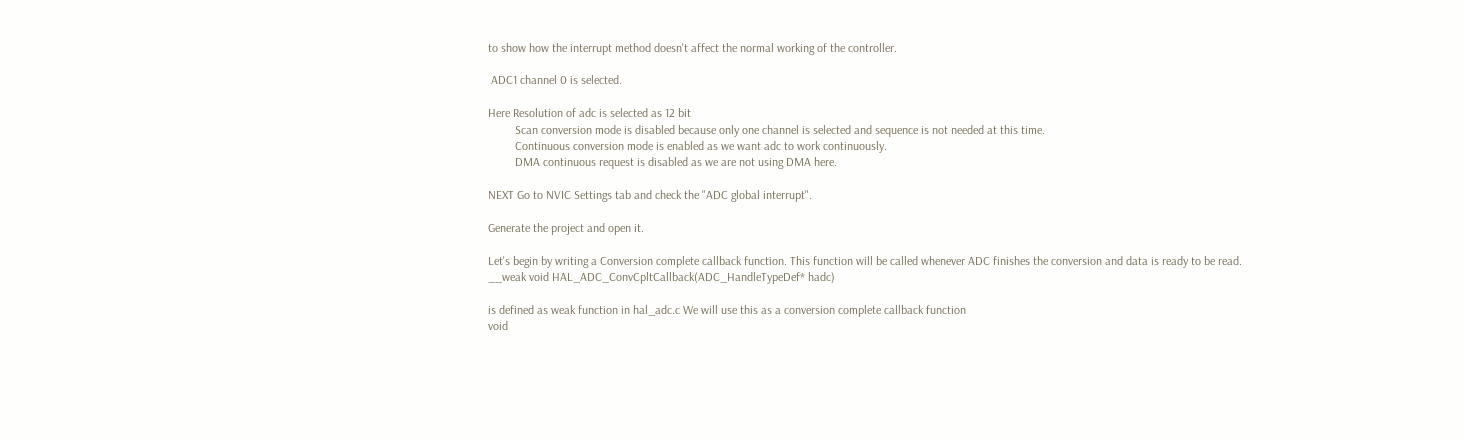to show how the interrupt method doesn't affect the normal working of the controller.

 ADC1 channel 0 is selected.

Here Resolution of adc is selected as 12 bit
         Scan conversion mode is disabled because only one channel is selected and sequence is not needed at this time.
         Continuous conversion mode is enabled as we want adc to work continuously.
         DMA continuous request is disabled as we are not using DMA here.

NEXT Go to NVIC Settings tab and check the "ADC global interrupt".

Generate the project and open it.

Let's begin by writing a Conversion complete callback function. This function will be called whenever ADC finishes the conversion and data is ready to be read.
__weak void HAL_ADC_ConvCpltCallback(ADC_HandleTypeDef* hadc)

is defined as weak function in hal_adc.c We will use this as a conversion complete callback function
void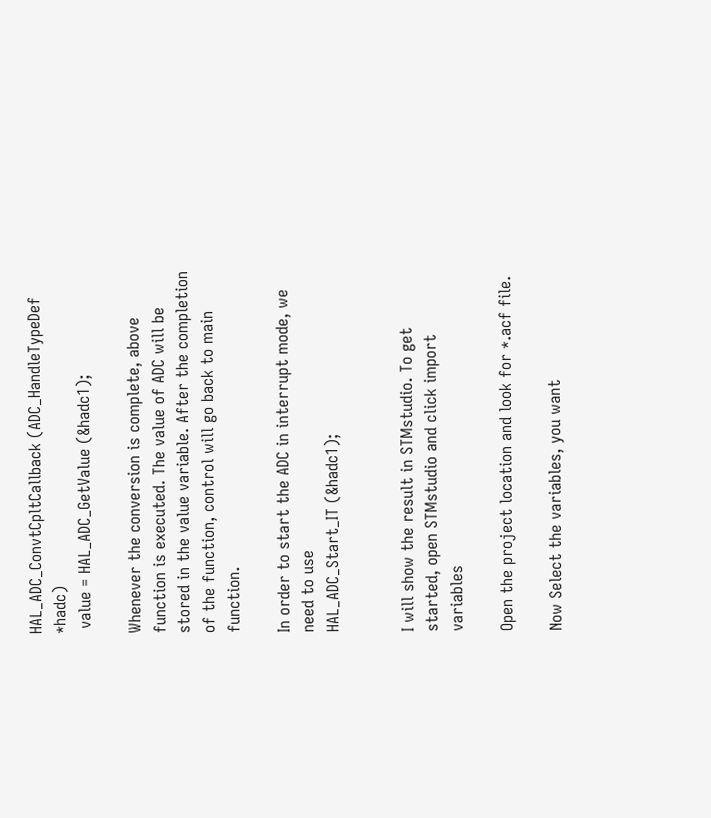HAL_ADC_ConvtCpltCallback (ADC_HandleTypeDef *hadc)
 value = HAL_ADC_GetValue (&hadc1);

Whenever the conversion is complete, above function is executed. The value of ADC will be stored in the value variable. After the completion of the function, control will go back to main function.

In order to start the ADC in interrupt mode, we need to use
HAL_ADC_Start_IT (&hadc1);


I will show the result in STMstudio. To get started, open STMstudio and click import variables

Open the project location and look for *.acf file.

Now Select the variables, you want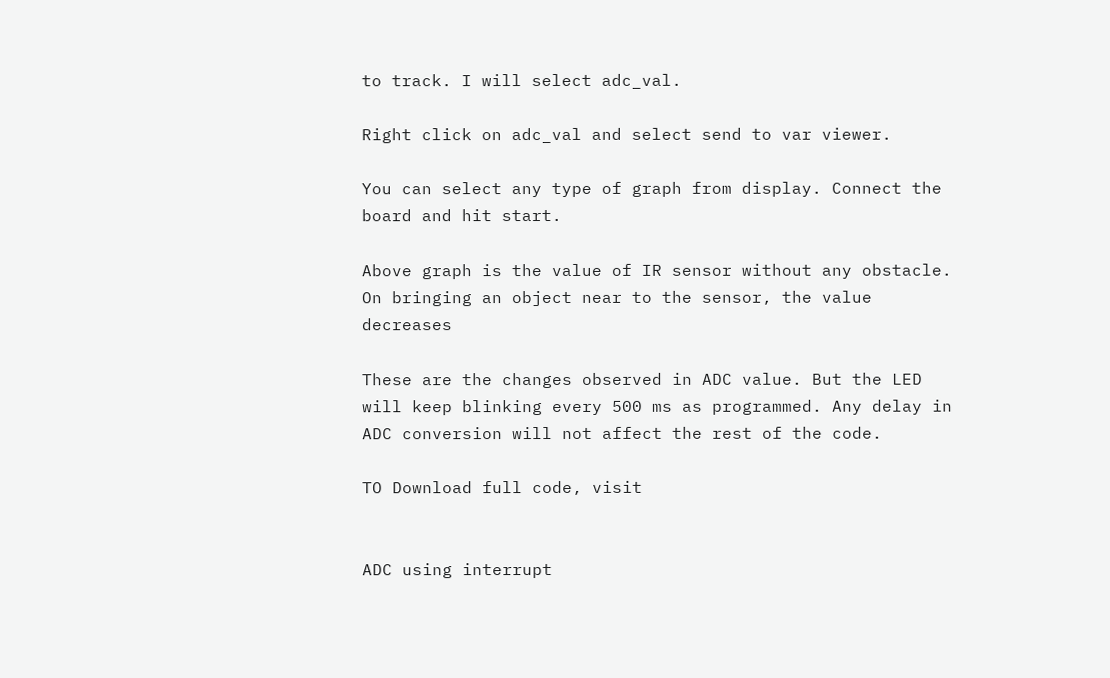to track. I will select adc_val.

Right click on adc_val and select send to var viewer.

You can select any type of graph from display. Connect the board and hit start.

Above graph is the value of IR sensor without any obstacle. On bringing an object near to the sensor, the value decreases

These are the changes observed in ADC value. But the LED will keep blinking every 500 ms as programmed. Any delay in ADC conversion will not affect the rest of the code.

TO Download full code, visit


ADC using interrupt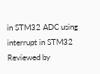in STM32 ADC using interrupt in STM32 Reviewed by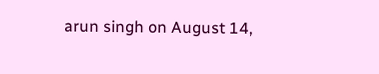arun singh on August 14,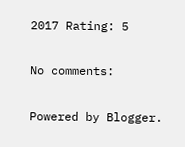2017 Rating: 5

No comments:

Powered by Blogger.